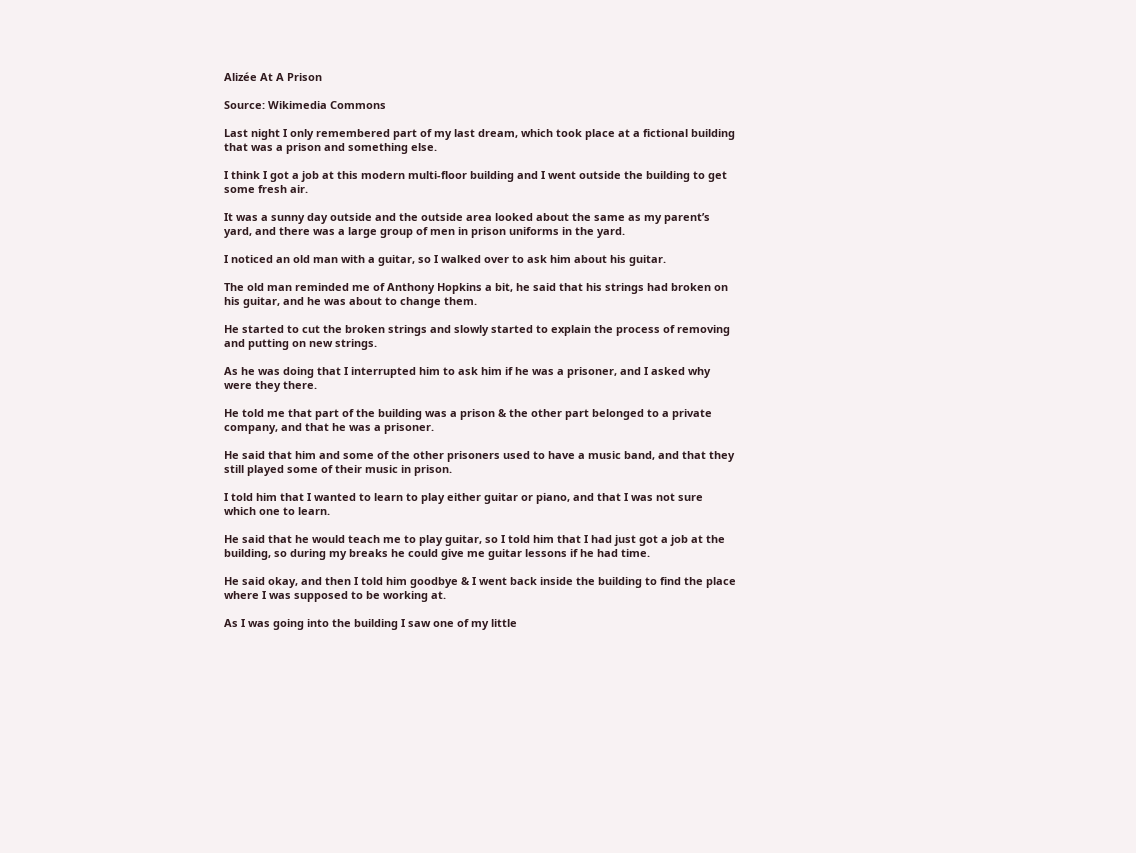Alizée At A Prison

Source: Wikimedia Commons

Last night I only remembered part of my last dream, which took place at a fictional building that was a prison and something else.

I think I got a job at this modern multi-floor building and I went outside the building to get some fresh air.

It was a sunny day outside and the outside area looked about the same as my parent’s yard, and there was a large group of men in prison uniforms in the yard.

I noticed an old man with a guitar, so I walked over to ask him about his guitar.

The old man reminded me of Anthony Hopkins a bit, he said that his strings had broken on his guitar, and he was about to change them.

He started to cut the broken strings and slowly started to explain the process of removing and putting on new strings.

As he was doing that I interrupted him to ask him if he was a prisoner, and I asked why were they there.

He told me that part of the building was a prison & the other part belonged to a private company, and that he was a prisoner.

He said that him and some of the other prisoners used to have a music band, and that they still played some of their music in prison.

I told him that I wanted to learn to play either guitar or piano, and that I was not sure which one to learn.

He said that he would teach me to play guitar, so I told him that I had just got a job at the building, so during my breaks he could give me guitar lessons if he had time.

He said okay, and then I told him goodbye & I went back inside the building to find the place where I was supposed to be working at.

As I was going into the building I saw one of my little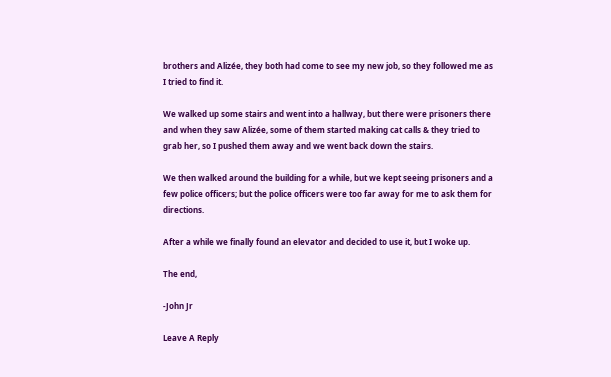brothers and Alizée, they both had come to see my new job, so they followed me as I tried to find it.

We walked up some stairs and went into a hallway, but there were prisoners there and when they saw Alizée, some of them started making cat calls & they tried to grab her, so I pushed them away and we went back down the stairs.

We then walked around the building for a while, but we kept seeing prisoners and a few police officers; but the police officers were too far away for me to ask them for directions.

After a while we finally found an elevator and decided to use it, but I woke up.

The end,

-John Jr

Leave A Reply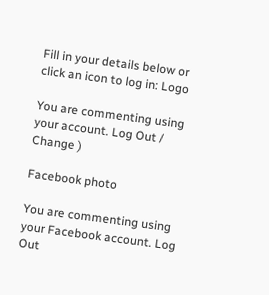Fill in your details below or click an icon to log in: Logo

You are commenting using your account. Log Out /  Change )

Facebook photo

You are commenting using your Facebook account. Log Out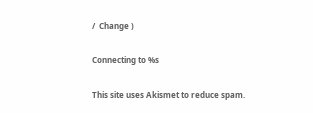/  Change )

Connecting to %s

This site uses Akismet to reduce spam.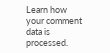Learn how your comment data is processed.